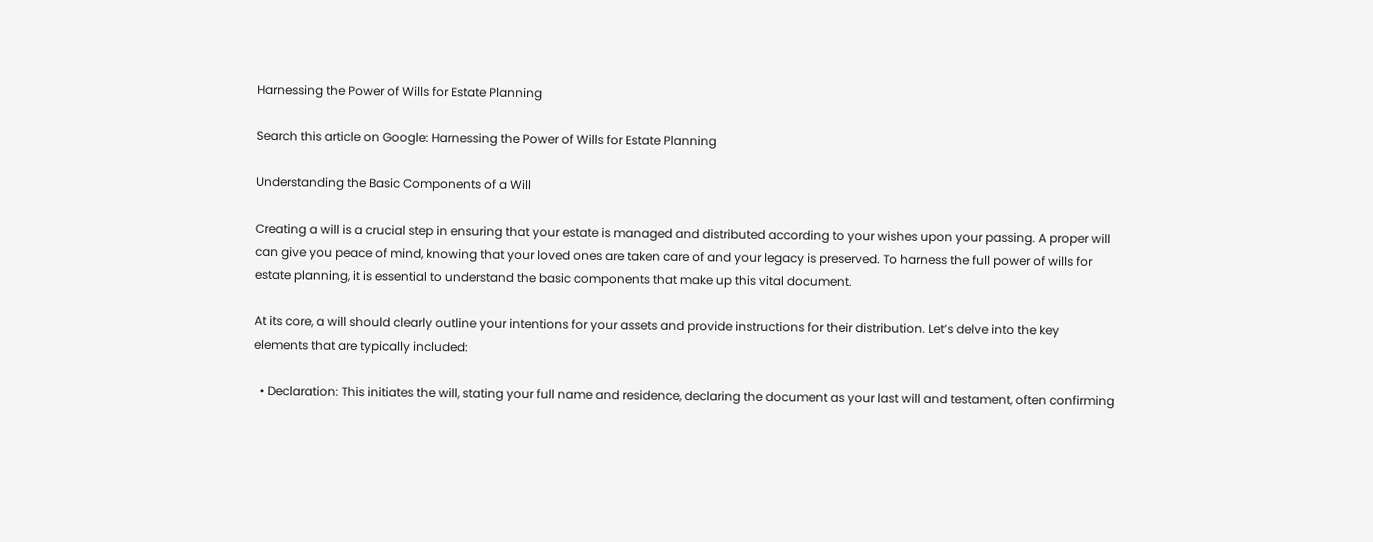Harnessing the Power of Wills for Estate Planning

Search this article on Google: Harnessing the Power of Wills for Estate Planning

Understanding the Basic Components of a Will

Creating a will is a crucial step in ensuring that your estate is managed and distributed according to your wishes upon your passing. A proper will can give you peace of mind, knowing that your loved ones are taken care of and your legacy is preserved. To harness the full power of wills for estate planning, it is essential to understand the basic components that make up this vital document.

At its core, a will should clearly outline your intentions for your assets and provide instructions for their distribution. Let’s delve into the key elements that are typically included:

  • Declaration: This initiates the will, stating your full name and residence, declaring the document as your last will and testament, often confirming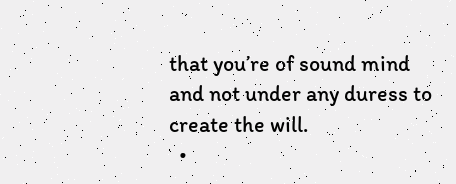that you’re of sound mind and not under any duress to create the will.
  •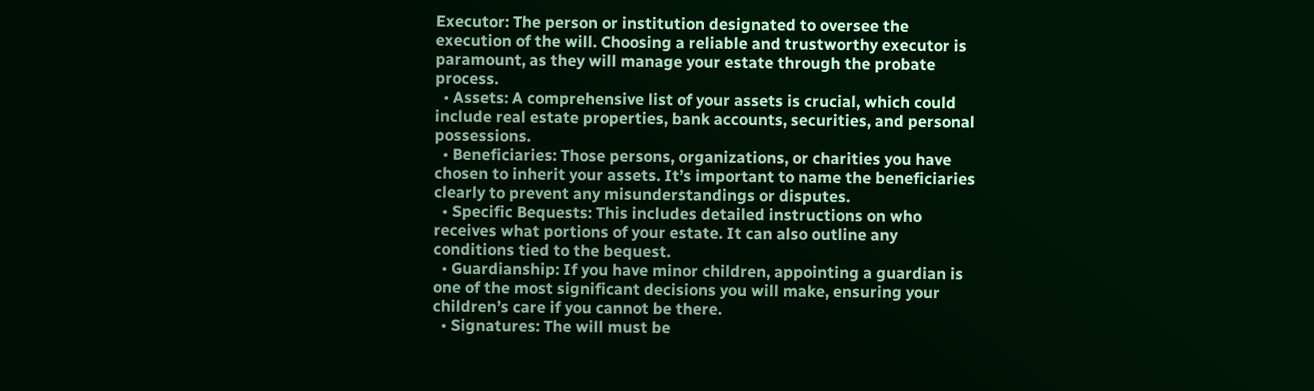Executor: The person or institution designated to oversee the execution of the will. Choosing a reliable and trustworthy executor is paramount, as they will manage your estate through the probate process.
  • Assets: A comprehensive list of your assets is crucial, which could include real estate properties, bank accounts, securities, and personal possessions.
  • Beneficiaries: Those persons, organizations, or charities you have chosen to inherit your assets. It’s important to name the beneficiaries clearly to prevent any misunderstandings or disputes.
  • Specific Bequests: This includes detailed instructions on who receives what portions of your estate. It can also outline any conditions tied to the bequest.
  • Guardianship: If you have minor children, appointing a guardian is one of the most significant decisions you will make, ensuring your children’s care if you cannot be there.
  • Signatures: The will must be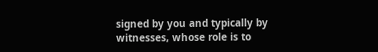signed by you and typically by witnesses, whose role is to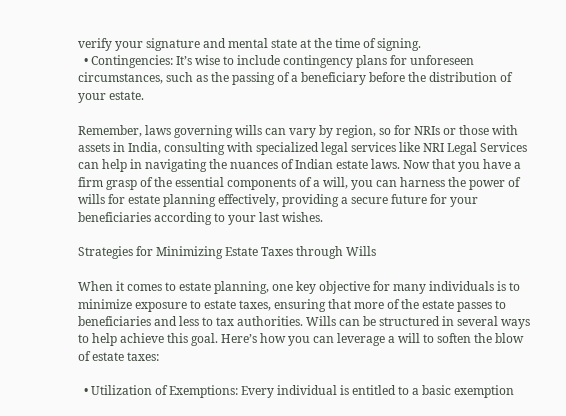verify your signature and mental state at the time of signing.
  • Contingencies: It’s wise to include contingency plans for unforeseen circumstances, such as the passing of a beneficiary before the distribution of your estate.

Remember, laws governing wills can vary by region, so for NRIs or those with assets in India, consulting with specialized legal services like NRI Legal Services can help in navigating the nuances of Indian estate laws. Now that you have a firm grasp of the essential components of a will, you can harness the power of wills for estate planning effectively, providing a secure future for your beneficiaries according to your last wishes.

Strategies for Minimizing Estate Taxes through Wills

When it comes to estate planning, one key objective for many individuals is to minimize exposure to estate taxes, ensuring that more of the estate passes to beneficiaries and less to tax authorities. Wills can be structured in several ways to help achieve this goal. Here’s how you can leverage a will to soften the blow of estate taxes:

  • Utilization of Exemptions: Every individual is entitled to a basic exemption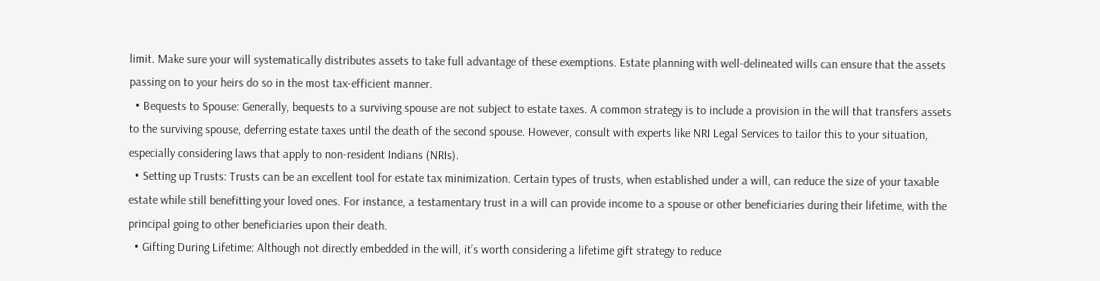limit. Make sure your will systematically distributes assets to take full advantage of these exemptions. Estate planning with well-delineated wills can ensure that the assets passing on to your heirs do so in the most tax-efficient manner.
  • Bequests to Spouse: Generally, bequests to a surviving spouse are not subject to estate taxes. A common strategy is to include a provision in the will that transfers assets to the surviving spouse, deferring estate taxes until the death of the second spouse. However, consult with experts like NRI Legal Services to tailor this to your situation, especially considering laws that apply to non-resident Indians (NRIs).
  • Setting up Trusts: Trusts can be an excellent tool for estate tax minimization. Certain types of trusts, when established under a will, can reduce the size of your taxable estate while still benefitting your loved ones. For instance, a testamentary trust in a will can provide income to a spouse or other beneficiaries during their lifetime, with the principal going to other beneficiaries upon their death.
  • Gifting During Lifetime: Although not directly embedded in the will, it’s worth considering a lifetime gift strategy to reduce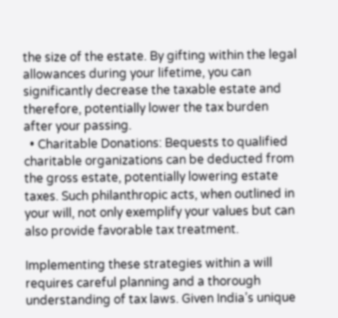the size of the estate. By gifting within the legal allowances during your lifetime, you can significantly decrease the taxable estate and therefore, potentially lower the tax burden after your passing.
  • Charitable Donations: Bequests to qualified charitable organizations can be deducted from the gross estate, potentially lowering estate taxes. Such philanthropic acts, when outlined in your will, not only exemplify your values but can also provide favorable tax treatment.

Implementing these strategies within a will requires careful planning and a thorough understanding of tax laws. Given India’s unique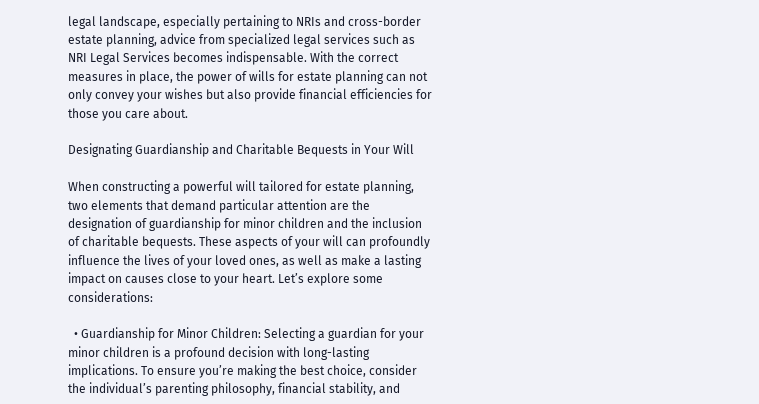legal landscape, especially pertaining to NRIs and cross-border estate planning, advice from specialized legal services such as NRI Legal Services becomes indispensable. With the correct measures in place, the power of wills for estate planning can not only convey your wishes but also provide financial efficiencies for those you care about.

Designating Guardianship and Charitable Bequests in Your Will

When constructing a powerful will tailored for estate planning, two elements that demand particular attention are the designation of guardianship for minor children and the inclusion of charitable bequests. These aspects of your will can profoundly influence the lives of your loved ones, as well as make a lasting impact on causes close to your heart. Let’s explore some considerations:

  • Guardianship for Minor Children: Selecting a guardian for your minor children is a profound decision with long-lasting implications. To ensure you’re making the best choice, consider the individual’s parenting philosophy, financial stability, and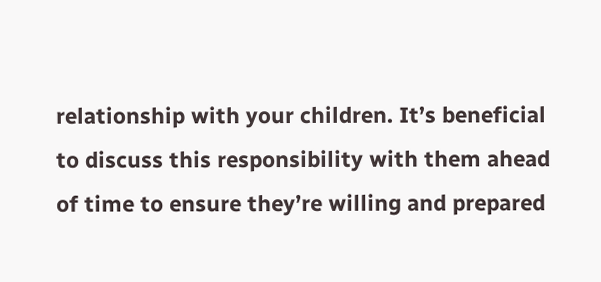relationship with your children. It’s beneficial to discuss this responsibility with them ahead of time to ensure they’re willing and prepared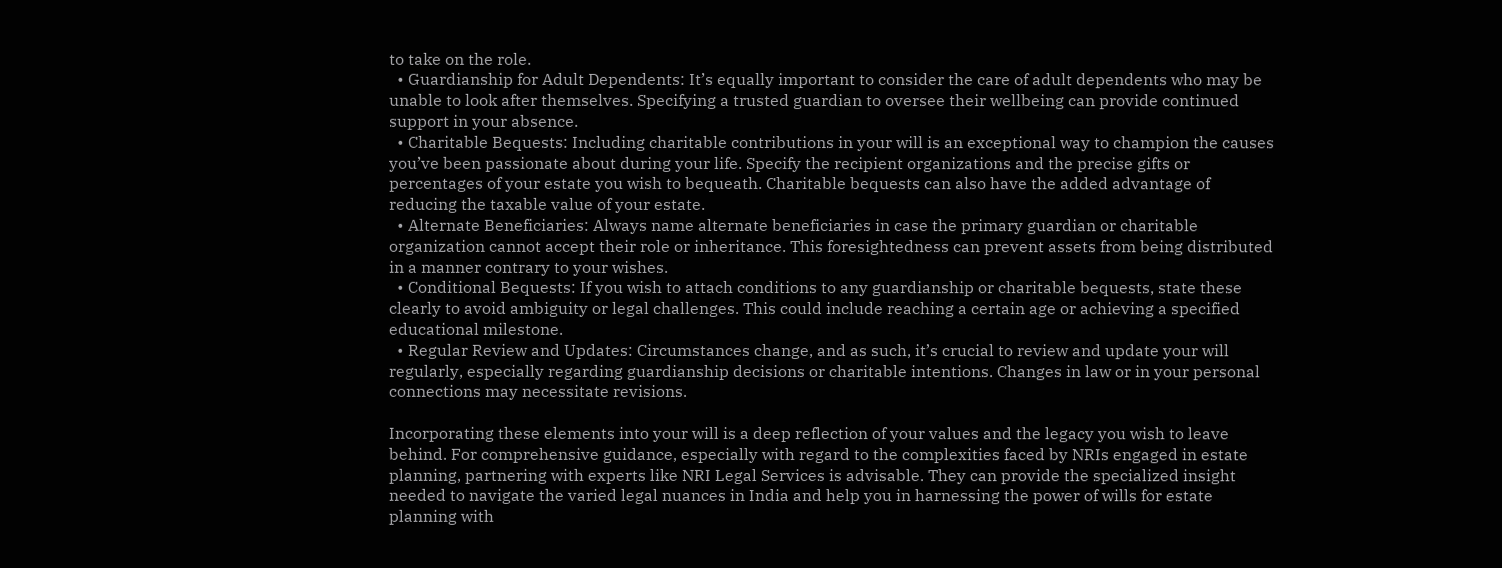to take on the role.
  • Guardianship for Adult Dependents: It’s equally important to consider the care of adult dependents who may be unable to look after themselves. Specifying a trusted guardian to oversee their wellbeing can provide continued support in your absence.
  • Charitable Bequests: Including charitable contributions in your will is an exceptional way to champion the causes you’ve been passionate about during your life. Specify the recipient organizations and the precise gifts or percentages of your estate you wish to bequeath. Charitable bequests can also have the added advantage of reducing the taxable value of your estate.
  • Alternate Beneficiaries: Always name alternate beneficiaries in case the primary guardian or charitable organization cannot accept their role or inheritance. This foresightedness can prevent assets from being distributed in a manner contrary to your wishes.
  • Conditional Bequests: If you wish to attach conditions to any guardianship or charitable bequests, state these clearly to avoid ambiguity or legal challenges. This could include reaching a certain age or achieving a specified educational milestone.
  • Regular Review and Updates: Circumstances change, and as such, it’s crucial to review and update your will regularly, especially regarding guardianship decisions or charitable intentions. Changes in law or in your personal connections may necessitate revisions.

Incorporating these elements into your will is a deep reflection of your values and the legacy you wish to leave behind. For comprehensive guidance, especially with regard to the complexities faced by NRIs engaged in estate planning, partnering with experts like NRI Legal Services is advisable. They can provide the specialized insight needed to navigate the varied legal nuances in India and help you in harnessing the power of wills for estate planning with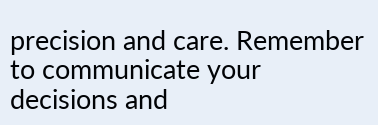precision and care. Remember to communicate your decisions and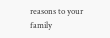reasons to your family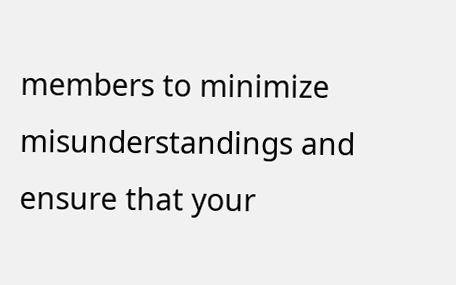members to minimize misunderstandings and ensure that your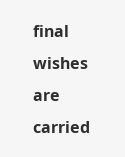final wishes are carried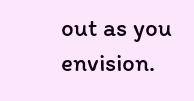out as you envision.